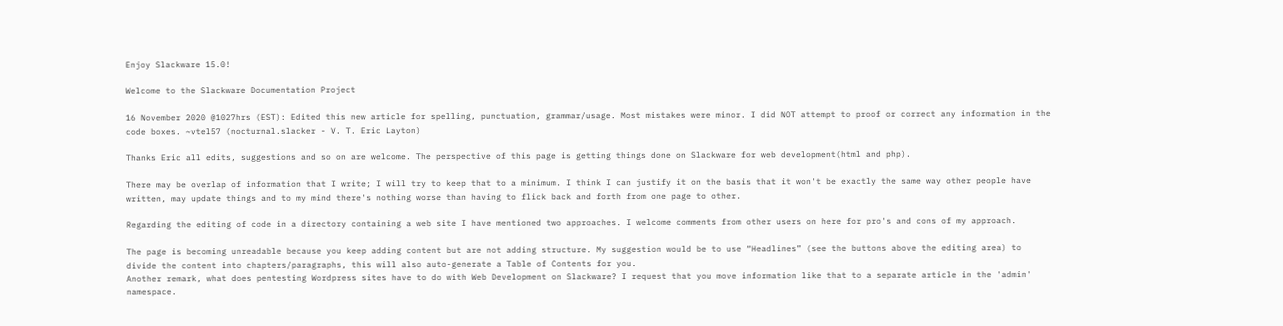Enjoy Slackware 15.0!

Welcome to the Slackware Documentation Project

16 November 2020 @1027hrs (EST): Edited this new article for spelling, punctuation, grammar/usage. Most mistakes were minor. I did NOT attempt to proof or correct any information in the code boxes. ~vtel57 (nocturnal.slacker - V. T. Eric Layton)

Thanks Eric all edits, suggestions and so on are welcome. The perspective of this page is getting things done on Slackware for web development(html and php).

There may be overlap of information that I write; I will try to keep that to a minimum. I think I can justify it on the basis that it won't be exactly the same way other people have written, may update things and to my mind there's nothing worse than having to flick back and forth from one page to other.

Regarding the editing of code in a directory containing a web site I have mentioned two approaches. I welcome comments from other users on here for pro's and cons of my approach.

The page is becoming unreadable because you keep adding content but are not adding structure. My suggestion would be to use “Headlines” (see the buttons above the editing area) to divide the content into chapters/paragraphs, this will also auto-generate a Table of Contents for you.
Another remark, what does pentesting Wordpress sites have to do with Web Development on Slackware? I request that you move information like that to a separate article in the 'admin' namespace.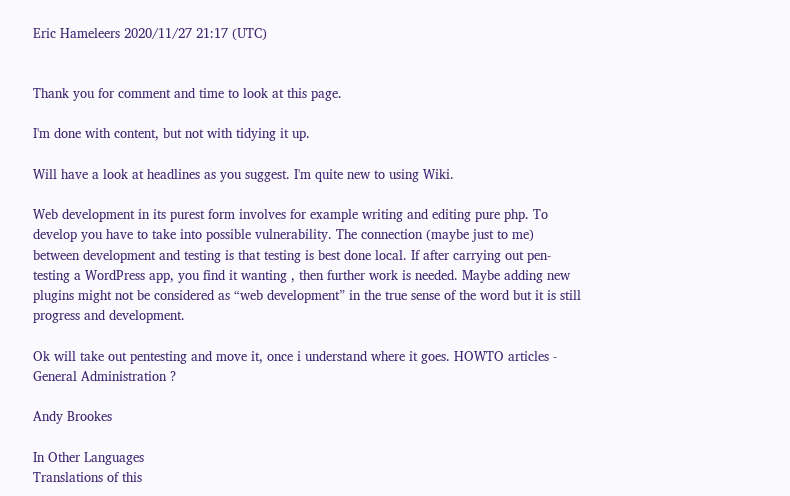Eric Hameleers 2020/11/27 21:17 (UTC)


Thank you for comment and time to look at this page.

I'm done with content, but not with tidying it up.

Will have a look at headlines as you suggest. I'm quite new to using Wiki.

Web development in its purest form involves for example writing and editing pure php. To develop you have to take into possible vulnerability. The connection (maybe just to me) between development and testing is that testing is best done local. If after carrying out pen-testing a WordPress app, you find it wanting , then further work is needed. Maybe adding new plugins might not be considered as “web development” in the true sense of the word but it is still progress and development.

Ok will take out pentesting and move it, once i understand where it goes. HOWTO articles - General Administration ?

Andy Brookes

In Other Languages
Translations of this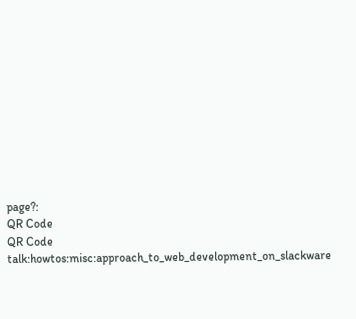page?:
QR Code
QR Code talk:howtos:misc:approach_to_web_development_on_slackware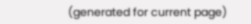(generated for current page)